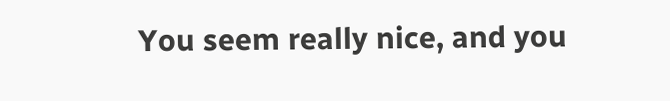You seem really nice, and you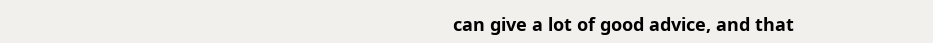can give a lot of good advice, and that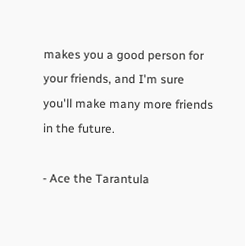makes you a good person for your friends, and I'm sure you'll make many more friends in the future.

- Ace the Tarantula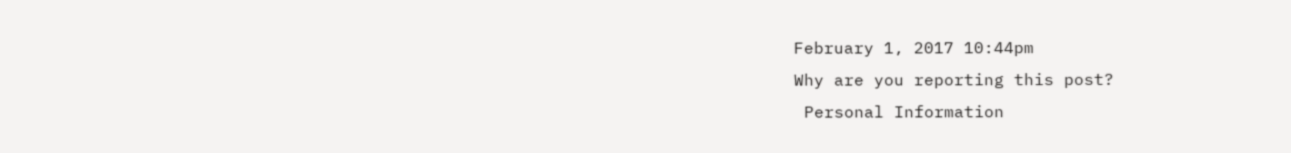February 1, 2017 10:44pm
Why are you reporting this post?
 Personal Information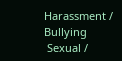Harassment / Bullying
 Sexual /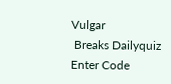Vulgar
 Breaks Dailyquiz
Enter Code